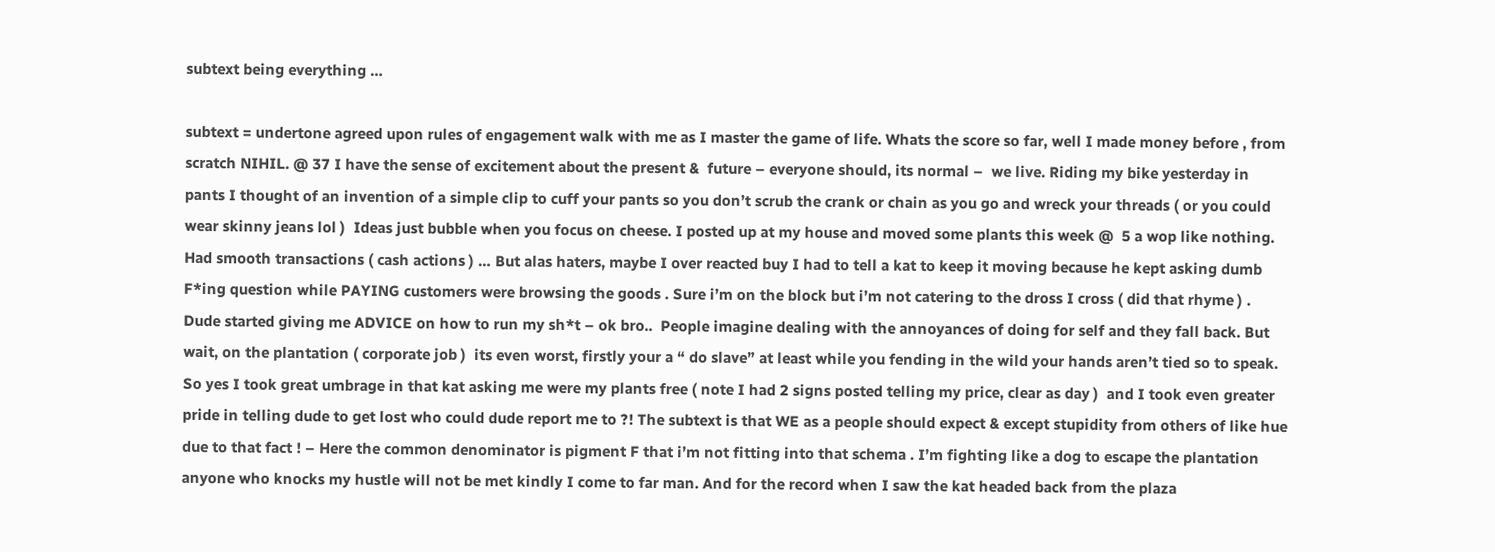subtext being everything …

subtext = undertone agreed upon rules of engagement walk with me as I master the game of life. Whats the score so far, well I made money before , from scratch NIHIL. @ 37 I have the sense of excitement about the present &  future – everyone should, its normal –  we live. Riding my bike yesterday in pants I thought of an invention of a simple clip to cuff your pants so you don’t scrub the crank or chain as you go and wreck your threads ( or you could wear skinny jeans lol )  Ideas just bubble when you focus on cheese. I posted up at my house and moved some plants this week @  5 a wop like nothing.  Had smooth transactions ( cash actions ) … But alas haters, maybe I over reacted buy I had to tell a kat to keep it moving because he kept asking dumb F*ing question while PAYING customers were browsing the goods . Sure i’m on the block but i’m not catering to the dross I cross ( did that rhyme ) . Dude started giving me ADVICE on how to run my sh*t – ok bro..  People imagine dealing with the annoyances of doing for self and they fall back. But wait, on the plantation ( corporate job )  its even worst, firstly your a “ do slave” at least while you fending in the wild your hands aren’t tied so to speak.  So yes I took great umbrage in that kat asking me were my plants free ( note I had 2 signs posted telling my price, clear as day )  and I took even greater pride in telling dude to get lost who could dude report me to ?! The subtext is that WE as a people should expect & except stupidity from others of like hue due to that fact ! – Here the common denominator is pigment F that i’m not fitting into that schema . I’m fighting like a dog to escape the plantation anyone who knocks my hustle will not be met kindly I come to far man. And for the record when I saw the kat headed back from the plaza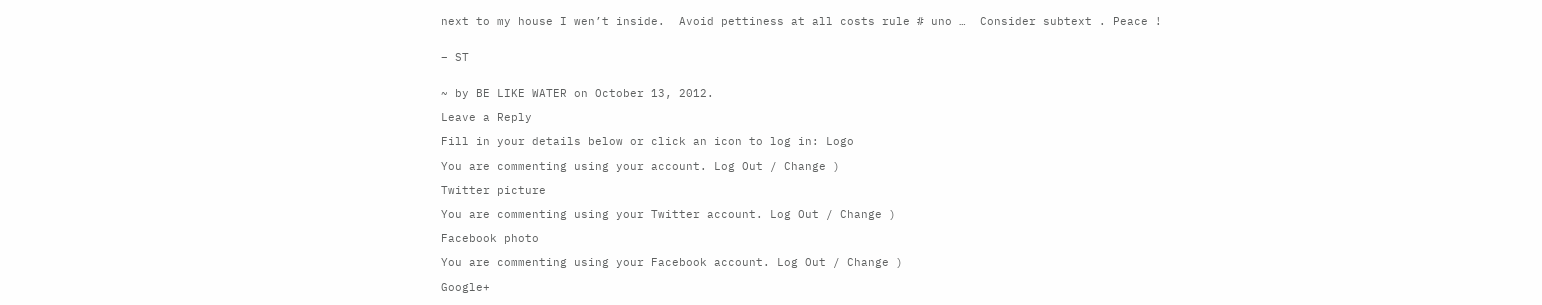next to my house I wen’t inside.  Avoid pettiness at all costs rule # uno …  Consider subtext . Peace !


– ST


~ by BE LIKE WATER on October 13, 2012.

Leave a Reply

Fill in your details below or click an icon to log in: Logo

You are commenting using your account. Log Out / Change )

Twitter picture

You are commenting using your Twitter account. Log Out / Change )

Facebook photo

You are commenting using your Facebook account. Log Out / Change )

Google+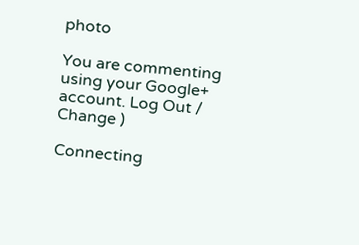photo

You are commenting using your Google+ account. Log Out / Change )

Connecting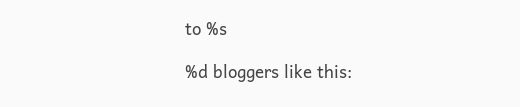to %s

%d bloggers like this: